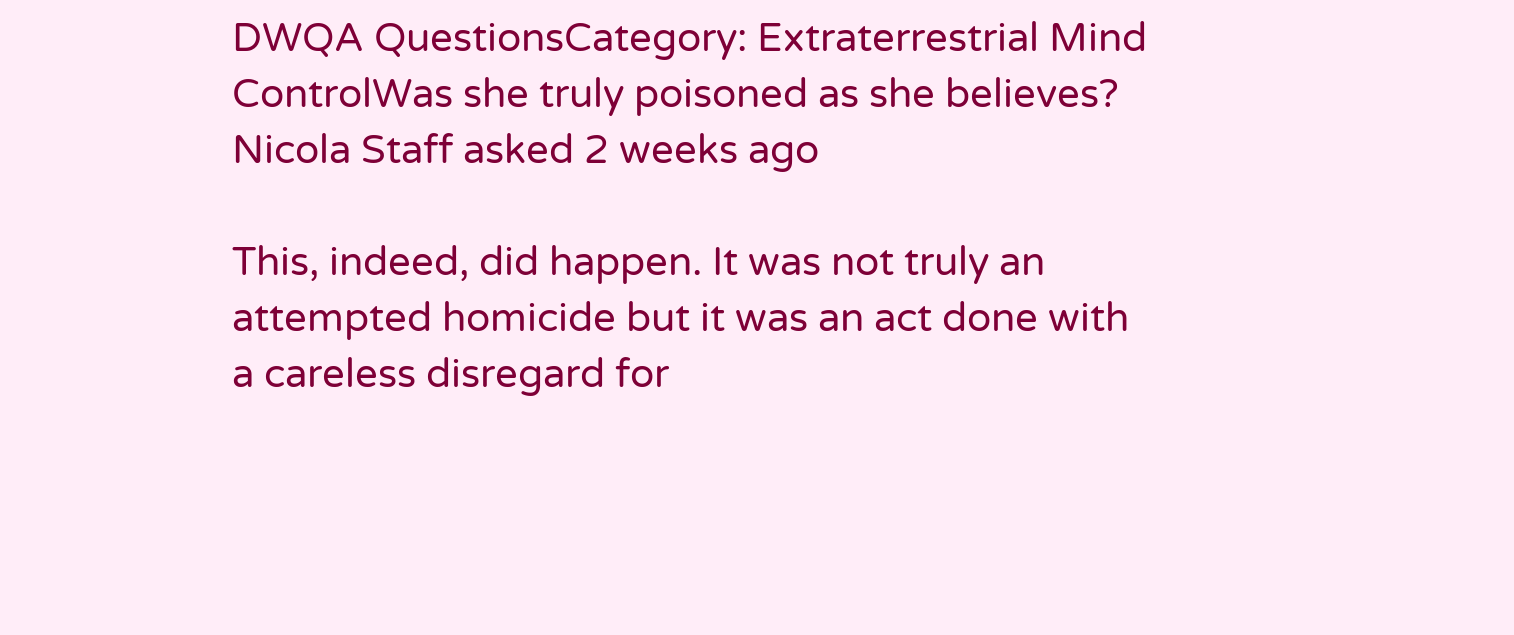DWQA QuestionsCategory: Extraterrestrial Mind ControlWas she truly poisoned as she believes?
Nicola Staff asked 2 weeks ago

This, indeed, did happen. It was not truly an attempted homicide but it was an act done with a careless disregard for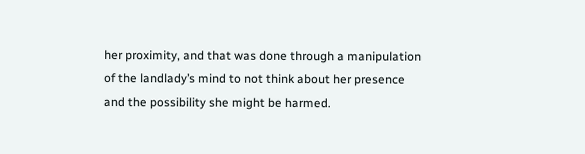her proximity, and that was done through a manipulation of the landlady’s mind to not think about her presence and the possibility she might be harmed.